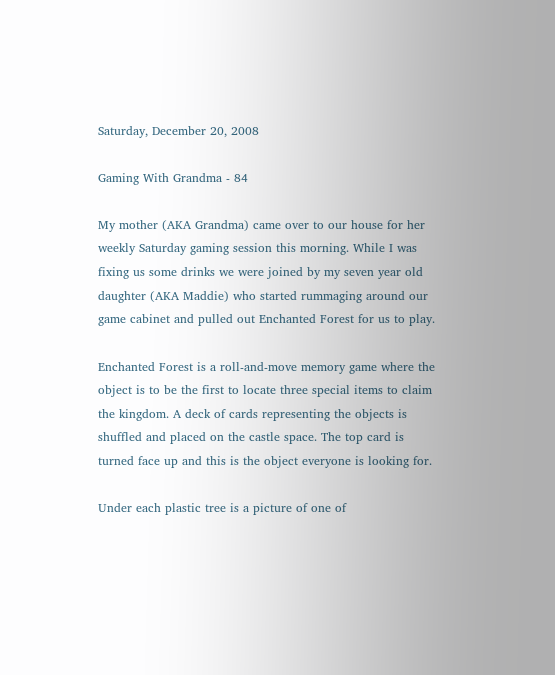Saturday, December 20, 2008

Gaming With Grandma - 84

My mother (AKA Grandma) came over to our house for her weekly Saturday gaming session this morning. While I was fixing us some drinks we were joined by my seven year old daughter (AKA Maddie) who started rummaging around our game cabinet and pulled out Enchanted Forest for us to play.

Enchanted Forest is a roll-and-move memory game where the object is to be the first to locate three special items to claim the kingdom. A deck of cards representing the objects is shuffled and placed on the castle space. The top card is turned face up and this is the object everyone is looking for.

Under each plastic tree is a picture of one of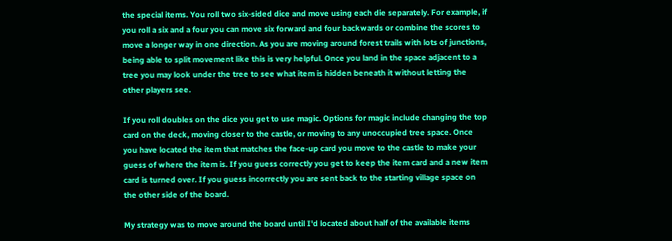the special items. You roll two six-sided dice and move using each die separately. For example, if you roll a six and a four you can move six forward and four backwards or combine the scores to move a longer way in one direction. As you are moving around forest trails with lots of junctions, being able to split movement like this is very helpful. Once you land in the space adjacent to a tree you may look under the tree to see what item is hidden beneath it without letting the other players see.

If you roll doubles on the dice you get to use magic. Options for magic include changing the top card on the deck, moving closer to the castle, or moving to any unoccupied tree space. Once you have located the item that matches the face-up card you move to the castle to make your guess of where the item is. If you guess correctly you get to keep the item card and a new item card is turned over. If you guess incorrectly you are sent back to the starting village space on the other side of the board.

My strategy was to move around the board until I'd located about half of the available items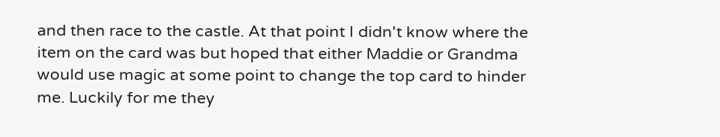and then race to the castle. At that point I didn't know where the item on the card was but hoped that either Maddie or Grandma would use magic at some point to change the top card to hinder me. Luckily for me they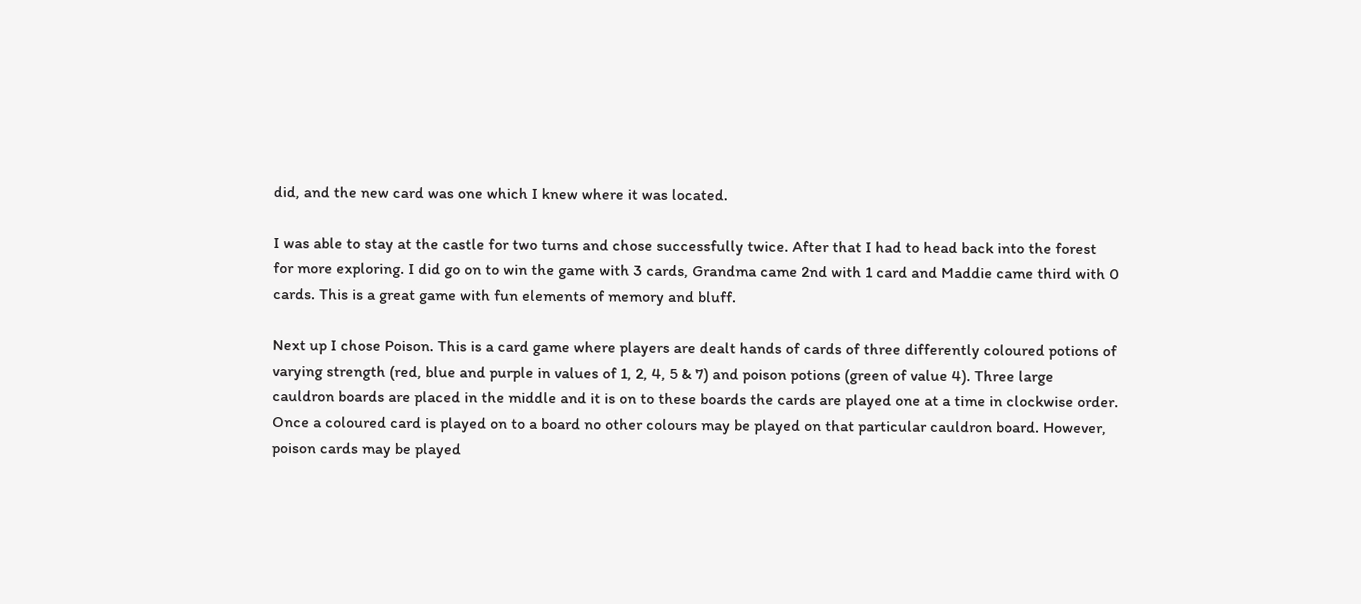did, and the new card was one which I knew where it was located.

I was able to stay at the castle for two turns and chose successfully twice. After that I had to head back into the forest for more exploring. I did go on to win the game with 3 cards, Grandma came 2nd with 1 card and Maddie came third with 0 cards. This is a great game with fun elements of memory and bluff.

Next up I chose Poison. This is a card game where players are dealt hands of cards of three differently coloured potions of varying strength (red, blue and purple in values of 1, 2, 4, 5 & 7) and poison potions (green of value 4). Three large cauldron boards are placed in the middle and it is on to these boards the cards are played one at a time in clockwise order. Once a coloured card is played on to a board no other colours may be played on that particular cauldron board. However, poison cards may be played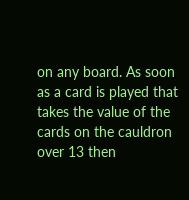on any board. As soon as a card is played that takes the value of the cards on the cauldron over 13 then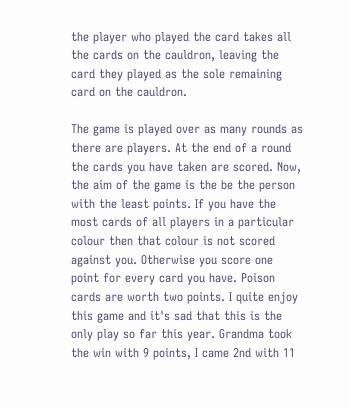the player who played the card takes all the cards on the cauldron, leaving the card they played as the sole remaining card on the cauldron.

The game is played over as many rounds as there are players. At the end of a round the cards you have taken are scored. Now, the aim of the game is the be the person with the least points. If you have the most cards of all players in a particular colour then that colour is not scored against you. Otherwise you score one point for every card you have. Poison cards are worth two points. I quite enjoy this game and it's sad that this is the only play so far this year. Grandma took the win with 9 points, I came 2nd with 11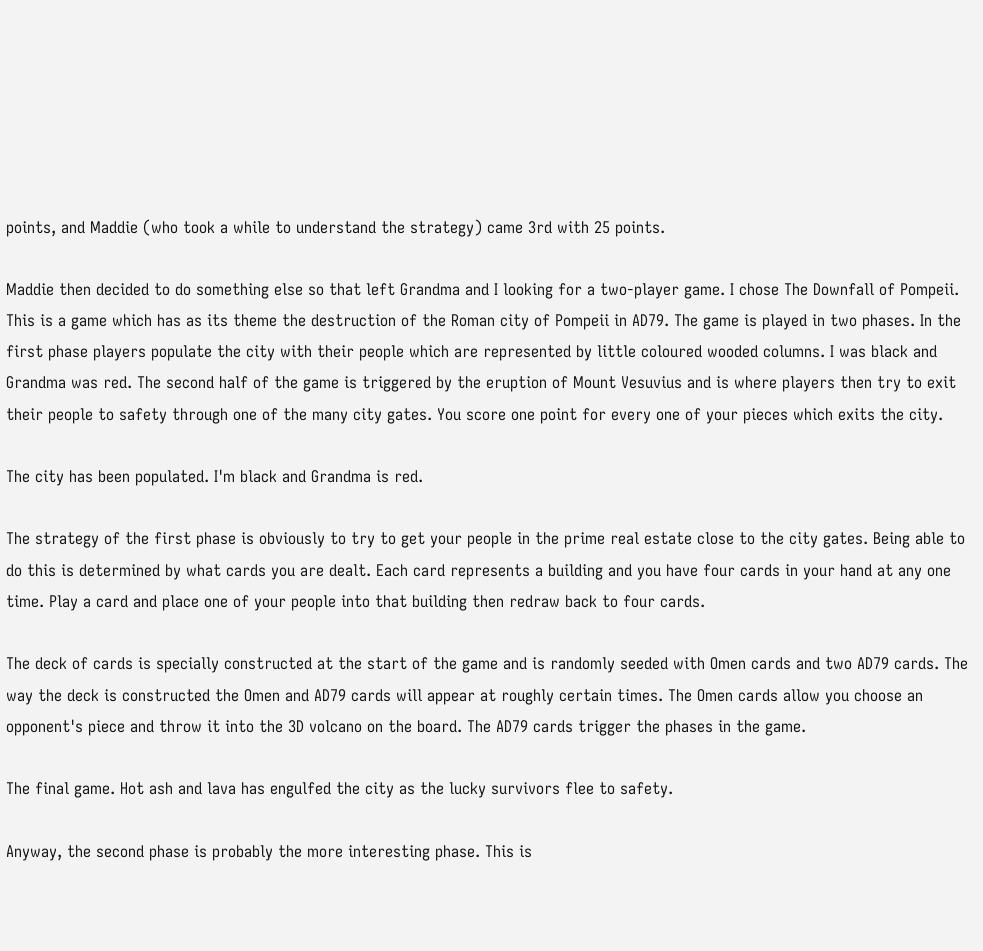points, and Maddie (who took a while to understand the strategy) came 3rd with 25 points.

Maddie then decided to do something else so that left Grandma and I looking for a two-player game. I chose The Downfall of Pompeii. This is a game which has as its theme the destruction of the Roman city of Pompeii in AD79. The game is played in two phases. In the first phase players populate the city with their people which are represented by little coloured wooded columns. I was black and Grandma was red. The second half of the game is triggered by the eruption of Mount Vesuvius and is where players then try to exit their people to safety through one of the many city gates. You score one point for every one of your pieces which exits the city.

The city has been populated. I'm black and Grandma is red.

The strategy of the first phase is obviously to try to get your people in the prime real estate close to the city gates. Being able to do this is determined by what cards you are dealt. Each card represents a building and you have four cards in your hand at any one time. Play a card and place one of your people into that building then redraw back to four cards.

The deck of cards is specially constructed at the start of the game and is randomly seeded with Omen cards and two AD79 cards. The way the deck is constructed the Omen and AD79 cards will appear at roughly certain times. The Omen cards allow you choose an opponent's piece and throw it into the 3D volcano on the board. The AD79 cards trigger the phases in the game.

The final game. Hot ash and lava has engulfed the city as the lucky survivors flee to safety.

Anyway, the second phase is probably the more interesting phase. This is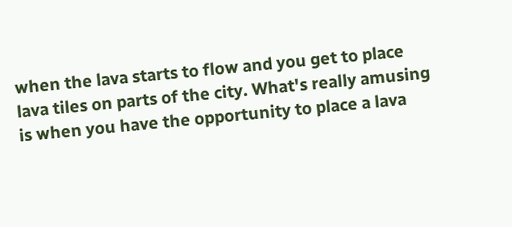when the lava starts to flow and you get to place lava tiles on parts of the city. What's really amusing is when you have the opportunity to place a lava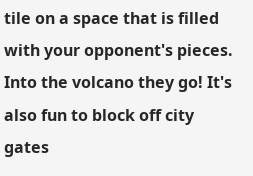tile on a space that is filled with your opponent's pieces. Into the volcano they go! It's also fun to block off city gates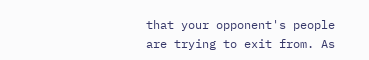that your opponent's people are trying to exit from. As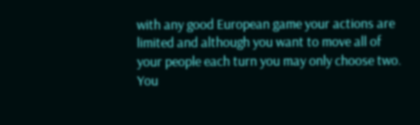with any good European game your actions are limited and although you want to move all of your people each turn you may only choose two. You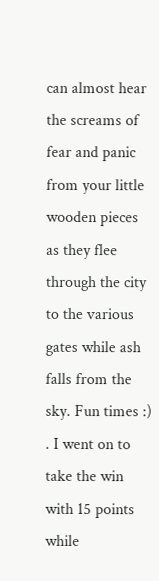can almost hear the screams of fear and panic from your little wooden pieces as they flee through the city to the various gates while ash falls from the sky. Fun times :) . I went on to take the win with 15 points while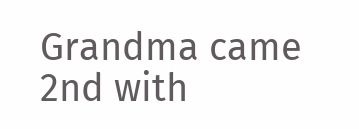Grandma came 2nd with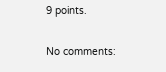9 points.

No comments: